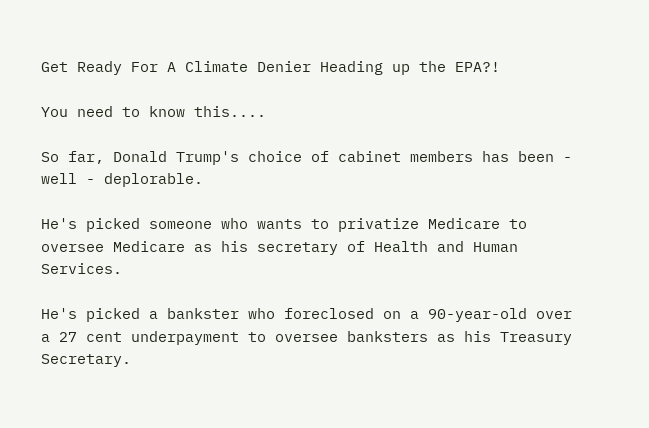Get Ready For A Climate Denier Heading up the EPA?!

You need to know this....

So far, Donald Trump's choice of cabinet members has been - well - deplorable.

He's picked someone who wants to privatize Medicare to oversee Medicare as his secretary of Health and Human Services.

He's picked a bankster who foreclosed on a 90-year-old over a 27 cent underpayment to oversee banksters as his Treasury Secretary.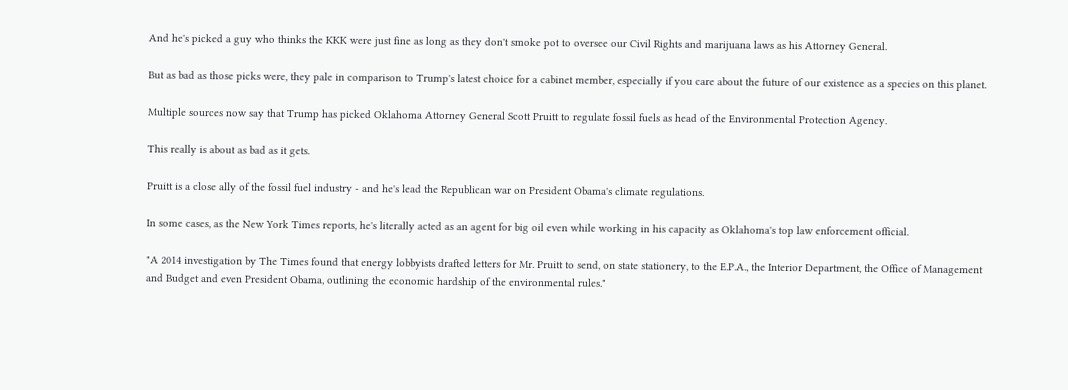And he's picked a guy who thinks the KKK were just fine as long as they don't smoke pot to oversee our Civil Rights and marijuana laws as his Attorney General.

But as bad as those picks were, they pale in comparison to Trump's latest choice for a cabinet member, especially if you care about the future of our existence as a species on this planet.

Multiple sources now say that Trump has picked Oklahoma Attorney General Scott Pruitt to regulate fossil fuels as head of the Environmental Protection Agency.

This really is about as bad as it gets.

Pruitt is a close ally of the fossil fuel industry - and he's lead the Republican war on President Obama's climate regulations.

In some cases, as the New York Times reports, he's literally acted as an agent for big oil even while working in his capacity as Oklahoma's top law enforcement official.

"A 2014 investigation by The Times found that energy lobbyists drafted letters for Mr. Pruitt to send, on state stationery, to the E.P.A., the Interior Department, the Office of Management and Budget and even President Obama, outlining the economic hardship of the environmental rules."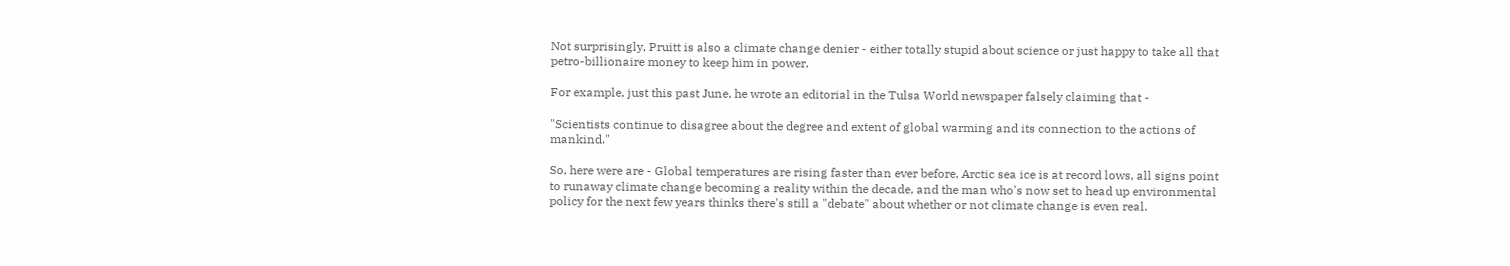Not surprisingly, Pruitt is also a climate change denier - either totally stupid about science or just happy to take all that petro-billionaire money to keep him in power.

For example, just this past June, he wrote an editorial in the Tulsa World newspaper falsely claiming that -

"Scientists continue to disagree about the degree and extent of global warming and its connection to the actions of mankind."

So, here were are - Global temperatures are rising faster than ever before, Arctic sea ice is at record lows, all signs point to runaway climate change becoming a reality within the decade, and the man who's now set to head up environmental policy for the next few years thinks there's still a "debate" about whether or not climate change is even real.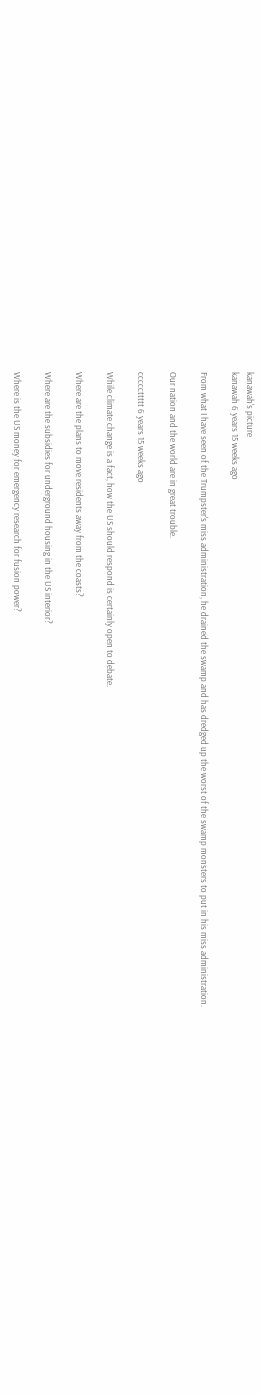kanawah's picture
kanawah 6 years 15 weeks ago

From what I have seen of the Trumpster's miss administration, he drained the swamp and has dredged up the worst of the swamp monsters to put in his miss administration.

Our nation and the world are in great trouble.

cccccttttt 6 years 15 weeks ago

While climate change is a fact, how the US should respond is certainly open to debate.

Where are the plans to move residents away from the coasts?

Where are the subsidies for underground housing in the US interior?

Where is the US money for emergency research for fusion power?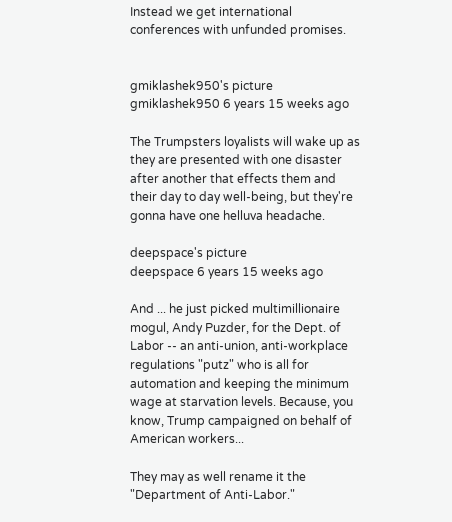Instead we get international conferences with unfunded promises.


gmiklashek950's picture
gmiklashek950 6 years 15 weeks ago

The Trumpsters loyalists will wake up as they are presented with one disaster after another that effects them and their day to day well-being, but they're gonna have one helluva headache.

deepspace's picture
deepspace 6 years 15 weeks ago

And ... he just picked multimillionaire mogul, Andy Puzder, for the Dept. of Labor -- an anti-union, anti-workplace regulations "putz" who is all for automation and keeping the minimum wage at starvation levels. Because, you know, Trump campaigned on behalf of American workers...

They may as well rename it the "Department of Anti-Labor."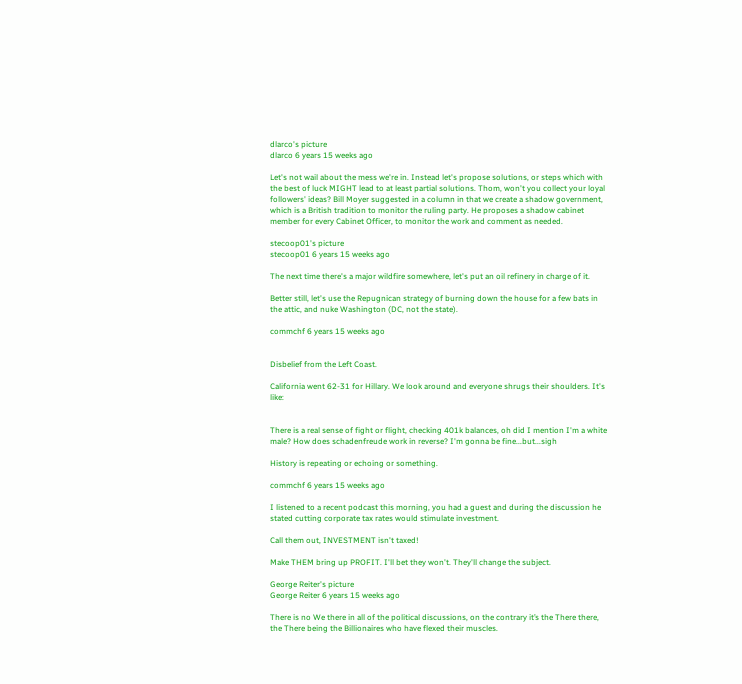dlarco's picture
dlarco 6 years 15 weeks ago

Let's not wail about the mess we're in. Instead let's propose solutions, or steps which with the best of luck MIGHT lead to at least partial solutions. Thom, won't you collect your loyal followers' ideas? Bill Moyer suggested in a column in that we create a shadow government, which is a British tradition to monitor the ruling party. He proposes a shadow cabinet member for every Cabinet Officer, to monitor the work and comment as needed.

stecoop01's picture
stecoop01 6 years 15 weeks ago

The next time there's a major wildfire somewhere, let's put an oil refinery in charge of it.

Better still, let's use the Repugnican strategy of burning down the house for a few bats in the attic, and nuke Washington (DC, not the state).

commchf 6 years 15 weeks ago


Disbelief from the Left Coast.

California went 62-31 for Hillary. We look around and everyone shrugs their shoulders. It's like:


There is a real sense of fight or flight, checking 401k balances, oh did I mention I'm a white male? How does schadenfreude work in reverse? I'm gonna be fine...but...sigh

History is repeating or echoing or something.

commchf 6 years 15 weeks ago

I listened to a recent podcast this morning, you had a guest and during the discussion he stated cutting corporate tax rates would stimulate investment.

Call them out, INVESTMENT isn't taxed!

Make THEM bring up PROFIT. I'll bet they won't. They'll change the subject.

George Reiter's picture
George Reiter 6 years 15 weeks ago

There is no We there in all of the political discussions, on the contrary it’s the There there, the There being the Billionaires who have flexed their muscles.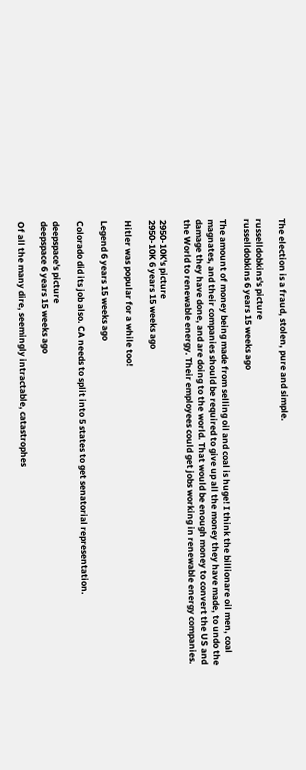The election is a fraud, stolen, pure and simple.

russelldobkins's picture
russelldobkins 6 years 15 weeks ago

The amount of money being made from selling oil and coal is huge! I think the billionare oil men, coal magnates, and their companies should be required to give up all the money they have made, to undo the damage they have done, and are doing to the world. That would be enough money to convert the US and the World to renewable energy. Their employees could get jobs working in renewable energy companies.

2950-10K's picture
2950-10K 6 years 15 weeks ago

Hitler was popular for a while too!

Legend 6 years 15 weeks ago

Colorado did its job also. CA needs to split into 5 states to get senatorial representation.

deepspace's picture
deepspace 6 years 15 weeks ago

Of all the many dire, seemingly intractable, catastrophes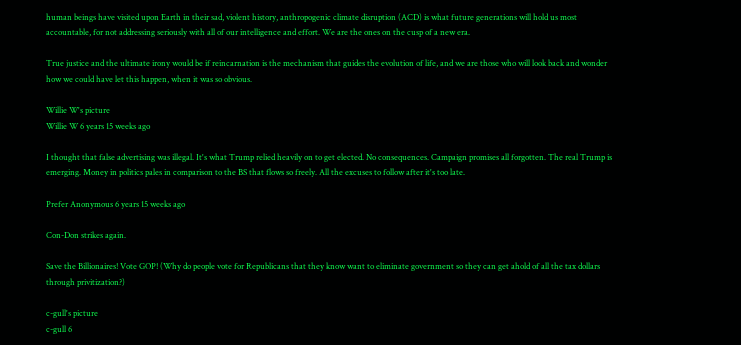human beings have visited upon Earth in their sad, violent history, anthropogenic climate disruption (ACD) is what future generations will hold us most accountable, for not addressing seriously with all of our intelligence and effort. We are the ones on the cusp of a new era.

True justice and the ultimate irony would be if reincarnation is the mechanism that guides the evolution of life, and we are those who will look back and wonder how we could have let this happen, when it was so obvious.

Willie W's picture
Willie W 6 years 15 weeks ago

I thought that false advertising was illegal. It's what Trump relied heavily on to get elected. No consequences. Campaign promises all forgotten. The real Trump is emerging. Money in politics pales in comparison to the BS that flows so freely. All the excuses to follow after it's too late.

Prefer Anonymous 6 years 15 weeks ago

Con-Don strikes again.

Save the Billionaires! Vote GOP! (Why do people vote for Republicans that they know want to eliminate government so they can get ahold of all the tax dollars through privitization?)

c-gull's picture
c-gull 6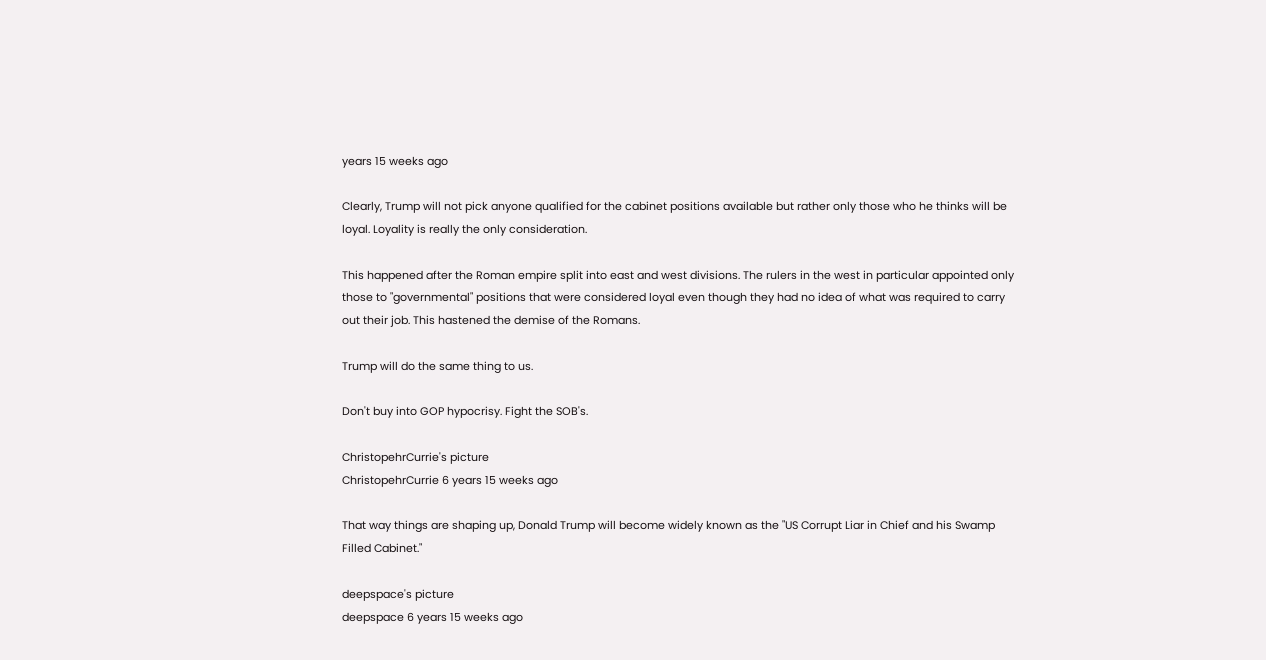years 15 weeks ago

Clearly, Trump will not pick anyone qualified for the cabinet positions available but rather only those who he thinks will be loyal. Loyality is really the only consideration.

This happened after the Roman empire split into east and west divisions. The rulers in the west in particular appointed only those to "governmental" positions that were considered loyal even though they had no idea of what was required to carry out their job. This hastened the demise of the Romans.

Trump will do the same thing to us.

Don't buy into GOP hypocrisy. Fight the SOB's.

ChristopehrCurrie's picture
ChristopehrCurrie 6 years 15 weeks ago

That way things are shaping up, Donald Trump will become widely known as the "US Corrupt Liar in Chief and his Swamp Filled Cabinet."

deepspace's picture
deepspace 6 years 15 weeks ago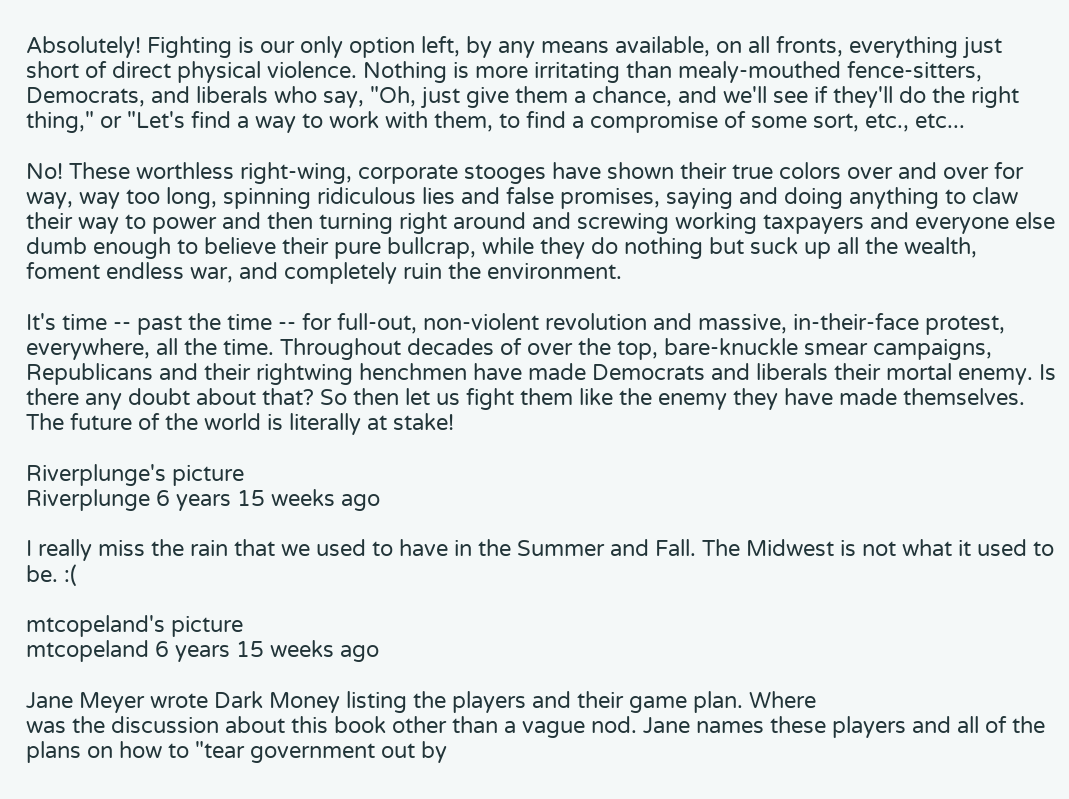Absolutely! Fighting is our only option left, by any means available, on all fronts, everything just short of direct physical violence. Nothing is more irritating than mealy-mouthed fence-sitters, Democrats, and liberals who say, "Oh, just give them a chance, and we'll see if they'll do the right thing," or "Let's find a way to work with them, to find a compromise of some sort, etc., etc...

No! These worthless right-wing, corporate stooges have shown their true colors over and over for way, way too long, spinning ridiculous lies and false promises, saying and doing anything to claw their way to power and then turning right around and screwing working taxpayers and everyone else dumb enough to believe their pure bullcrap, while they do nothing but suck up all the wealth, foment endless war, and completely ruin the environment.

It's time -- past the time -- for full-out, non-violent revolution and massive, in-their-face protest, everywhere, all the time. Throughout decades of over the top, bare-knuckle smear campaigns, Republicans and their rightwing henchmen have made Democrats and liberals their mortal enemy. Is there any doubt about that? So then let us fight them like the enemy they have made themselves. The future of the world is literally at stake!

Riverplunge's picture
Riverplunge 6 years 15 weeks ago

I really miss the rain that we used to have in the Summer and Fall. The Midwest is not what it used to be. :(

mtcopeland's picture
mtcopeland 6 years 15 weeks ago

Jane Meyer wrote Dark Money listing the players and their game plan. Where
was the discussion about this book other than a vague nod. Jane names these players and all of the plans on how to "tear government out by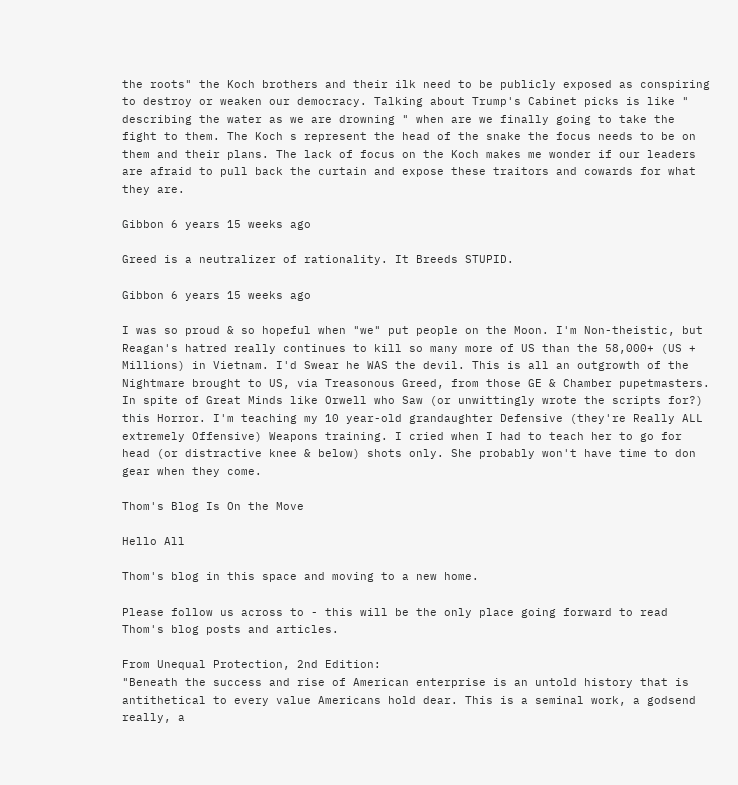the roots" the Koch brothers and their ilk need to be publicly exposed as conspiring to destroy or weaken our democracy. Talking about Trump's Cabinet picks is like " describing the water as we are drowning " when are we finally going to take the fight to them. The Koch s represent the head of the snake the focus needs to be on them and their plans. The lack of focus on the Koch makes me wonder if our leaders are afraid to pull back the curtain and expose these traitors and cowards for what they are.

Gibbon 6 years 15 weeks ago

Greed is a neutralizer of rationality. It Breeds STUPID.

Gibbon 6 years 15 weeks ago

I was so proud & so hopeful when "we" put people on the Moon. I'm Non-theistic, but Reagan's hatred really continues to kill so many more of US than the 58,000+ (US + Millions) in Vietnam. I'd Swear he WAS the devil. This is all an outgrowth of the Nightmare brought to US, via Treasonous Greed, from those GE & Chamber pupetmasters. In spite of Great Minds like Orwell who Saw (or unwittingly wrote the scripts for?) this Horror. I'm teaching my 10 year-old grandaughter Defensive (they're Really ALL extremely Offensive) Weapons training. I cried when I had to teach her to go for head (or distractive knee & below) shots only. She probably won't have time to don gear when they come.

Thom's Blog Is On the Move

Hello All

Thom's blog in this space and moving to a new home.

Please follow us across to - this will be the only place going forward to read Thom's blog posts and articles.

From Unequal Protection, 2nd Edition:
"Beneath the success and rise of American enterprise is an untold history that is antithetical to every value Americans hold dear. This is a seminal work, a godsend really, a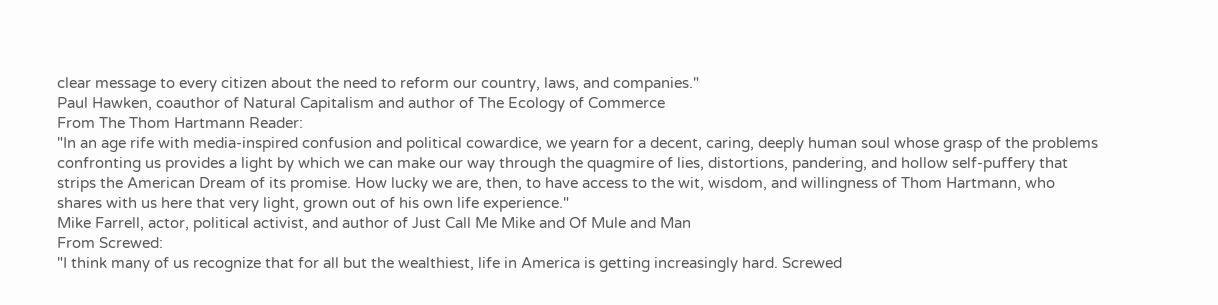clear message to every citizen about the need to reform our country, laws, and companies."
Paul Hawken, coauthor of Natural Capitalism and author of The Ecology of Commerce
From The Thom Hartmann Reader:
"In an age rife with media-inspired confusion and political cowardice, we yearn for a decent, caring, deeply human soul whose grasp of the problems confronting us provides a light by which we can make our way through the quagmire of lies, distortions, pandering, and hollow self-puffery that strips the American Dream of its promise. How lucky we are, then, to have access to the wit, wisdom, and willingness of Thom Hartmann, who shares with us here that very light, grown out of his own life experience."
Mike Farrell, actor, political activist, and author of Just Call Me Mike and Of Mule and Man
From Screwed:
"I think many of us recognize that for all but the wealthiest, life in America is getting increasingly hard. Screwed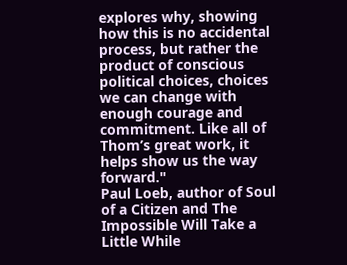explores why, showing how this is no accidental process, but rather the product of conscious political choices, choices we can change with enough courage and commitment. Like all of Thom’s great work, it helps show us the way forward."
Paul Loeb, author of Soul of a Citizen and The Impossible Will Take a Little While